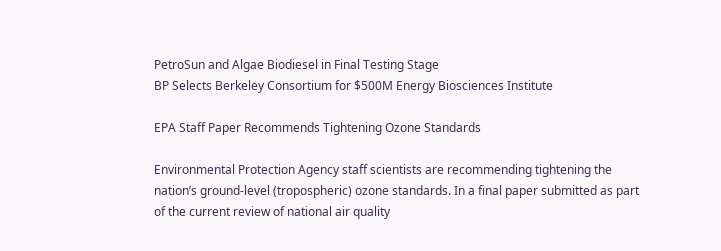PetroSun and Algae Biodiesel in Final Testing Stage
BP Selects Berkeley Consortium for $500M Energy Biosciences Institute

EPA Staff Paper Recommends Tightening Ozone Standards

Environmental Protection Agency staff scientists are recommending tightening the nation’s ground-level (tropospheric) ozone standards. In a final paper submitted as part of the current review of national air quality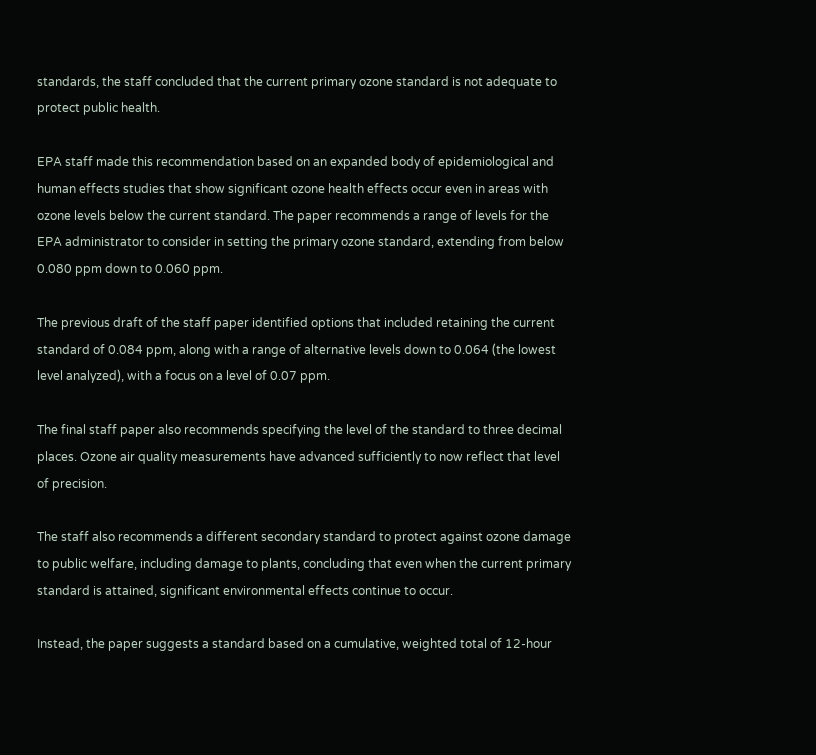standards, the staff concluded that the current primary ozone standard is not adequate to protect public health.

EPA staff made this recommendation based on an expanded body of epidemiological and human effects studies that show significant ozone health effects occur even in areas with ozone levels below the current standard. The paper recommends a range of levels for the EPA administrator to consider in setting the primary ozone standard, extending from below 0.080 ppm down to 0.060 ppm.

The previous draft of the staff paper identified options that included retaining the current standard of 0.084 ppm, along with a range of alternative levels down to 0.064 (the lowest level analyzed), with a focus on a level of 0.07 ppm.

The final staff paper also recommends specifying the level of the standard to three decimal places. Ozone air quality measurements have advanced sufficiently to now reflect that level of precision.

The staff also recommends a different secondary standard to protect against ozone damage to public welfare, including damage to plants, concluding that even when the current primary standard is attained, significant environmental effects continue to occur.

Instead, the paper suggests a standard based on a cumulative, weighted total of 12-hour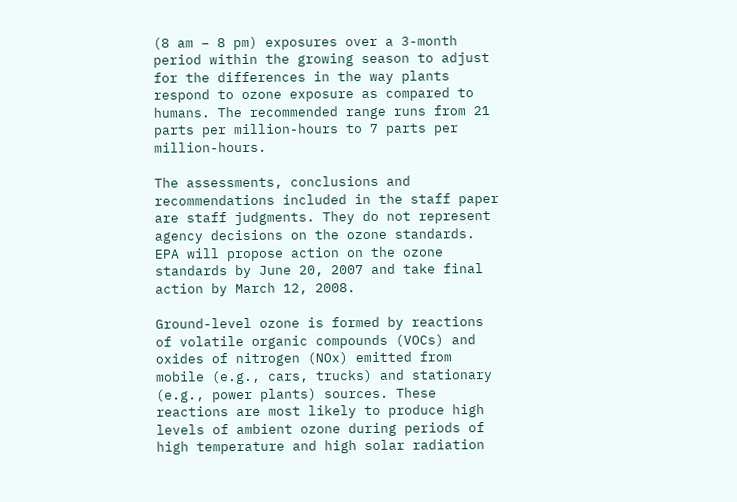(8 am – 8 pm) exposures over a 3-month period within the growing season to adjust for the differences in the way plants respond to ozone exposure as compared to humans. The recommended range runs from 21 parts per million-hours to 7 parts per million-hours.

The assessments, conclusions and recommendations included in the staff paper are staff judgments. They do not represent agency decisions on the ozone standards. EPA will propose action on the ozone standards by June 20, 2007 and take final action by March 12, 2008.

Ground-level ozone is formed by reactions of volatile organic compounds (VOCs) and oxides of nitrogen (NOx) emitted from mobile (e.g., cars, trucks) and stationary (e.g., power plants) sources. These reactions are most likely to produce high levels of ambient ozone during periods of high temperature and high solar radiation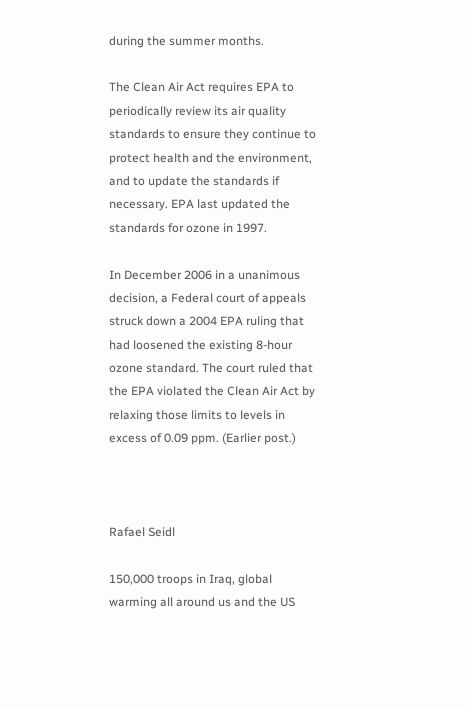during the summer months.

The Clean Air Act requires EPA to periodically review its air quality standards to ensure they continue to protect health and the environment, and to update the standards if necessary. EPA last updated the standards for ozone in 1997.

In December 2006 in a unanimous decision, a Federal court of appeals struck down a 2004 EPA ruling that had loosened the existing 8-hour ozone standard. The court ruled that the EPA violated the Clean Air Act by relaxing those limits to levels in excess of 0.09 ppm. (Earlier post.)



Rafael Seidl

150,000 troops in Iraq, global warming all around us and the US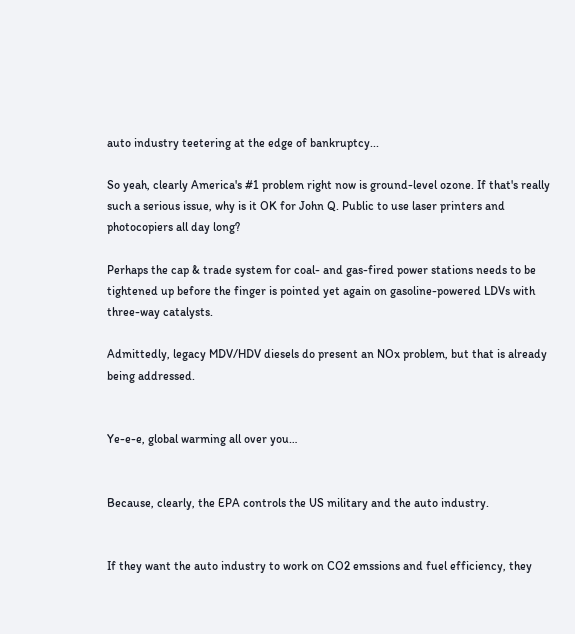auto industry teetering at the edge of bankruptcy...

So yeah, clearly America's #1 problem right now is ground-level ozone. If that's really such a serious issue, why is it OK for John Q. Public to use laser printers and photocopiers all day long?

Perhaps the cap & trade system for coal- and gas-fired power stations needs to be tightened up before the finger is pointed yet again on gasoline-powered LDVs with three-way catalysts.

Admittedly, legacy MDV/HDV diesels do present an NOx problem, but that is already being addressed.


Ye-e-e, global warming all over you…


Because, clearly, the EPA controls the US military and the auto industry.


If they want the auto industry to work on CO2 emssions and fuel efficiency, they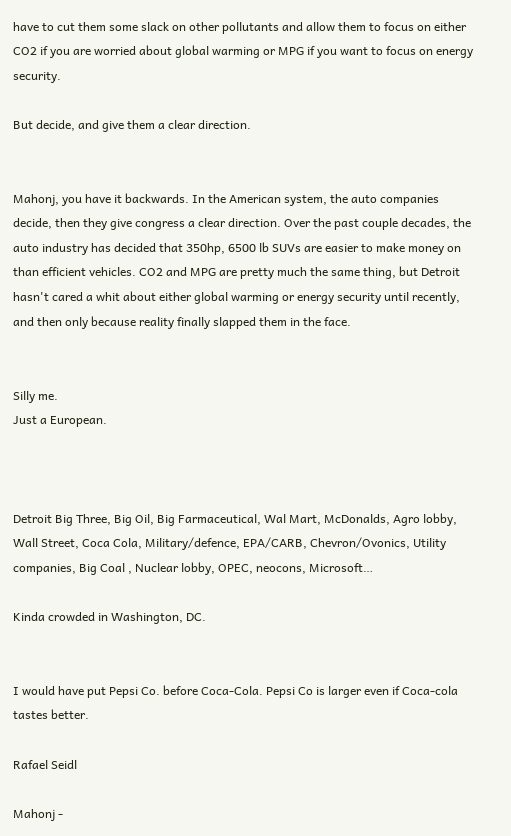have to cut them some slack on other pollutants and allow them to focus on either CO2 if you are worried about global warming or MPG if you want to focus on energy security.

But decide, and give them a clear direction.


Mahonj, you have it backwards. In the American system, the auto companies decide, then they give congress a clear direction. Over the past couple decades, the auto industry has decided that 350hp, 6500 lb SUVs are easier to make money on than efficient vehicles. CO2 and MPG are pretty much the same thing, but Detroit hasn't cared a whit about either global warming or energy security until recently, and then only because reality finally slapped them in the face.


Silly me.
Just a European.



Detroit Big Three, Big Oil, Big Farmaceutical, Wal Mart, McDonalds, Agro lobby, Wall Street, Coca Cola, Military/defence, EPA/CARB, Chevron/Ovonics, Utility companies, Big Coal , Nuclear lobby, OPEC, neocons, Microsoft…

Kinda crowded in Washington, DC.


I would have put Pepsi Co. before Coca-Cola. Pepsi Co is larger even if Coca-cola tastes better.

Rafael Seidl

Mahonj -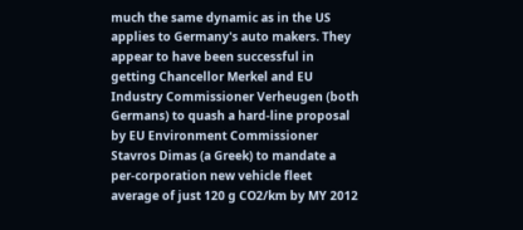much the same dynamic as in the US applies to Germany's auto makers. They appear to have been successful in getting Chancellor Merkel and EU Industry Commissioner Verheugen (both Germans) to quash a hard-line proposal by EU Environment Commissioner Stavros Dimas (a Greek) to mandate a per-corporation new vehicle fleet average of just 120 g CO2/km by MY 2012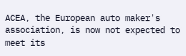ACEA, the European auto maker's association, is now not expected to meet its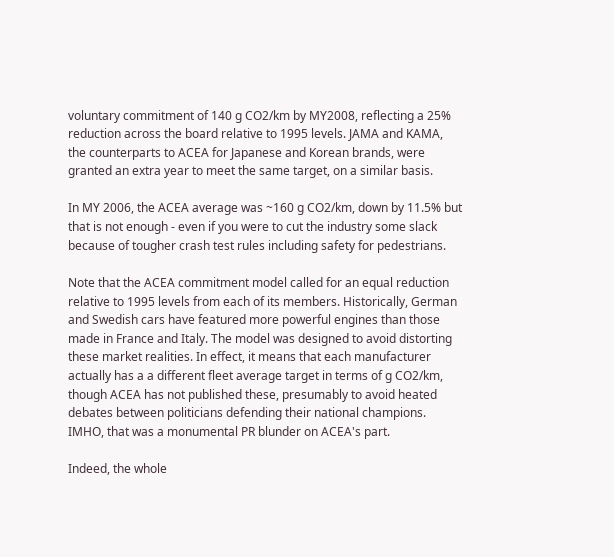voluntary commitment of 140 g CO2/km by MY2008, reflecting a 25% reduction across the board relative to 1995 levels. JAMA and KAMA, the counterparts to ACEA for Japanese and Korean brands, were granted an extra year to meet the same target, on a similar basis.

In MY 2006, the ACEA average was ~160 g CO2/km, down by 11.5% but that is not enough - even if you were to cut the industry some slack because of tougher crash test rules including safety for pedestrians.

Note that the ACEA commitment model called for an equal reduction relative to 1995 levels from each of its members. Historically, German and Swedish cars have featured more powerful engines than those made in France and Italy. The model was designed to avoid distorting these market realities. In effect, it means that each manufacturer actually has a a different fleet average target in terms of g CO2/km, though ACEA has not published these, presumably to avoid heated debates between politicians defending their national champions. IMHO, that was a monumental PR blunder on ACEA's part.

Indeed, the whole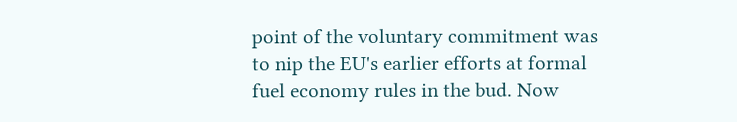point of the voluntary commitment was to nip the EU's earlier efforts at formal fuel economy rules in the bud. Now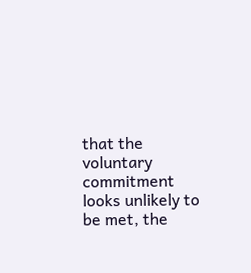that the voluntary commitment looks unlikely to be met, the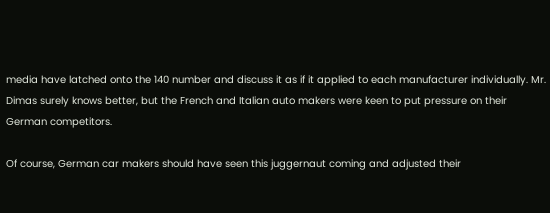media have latched onto the 140 number and discuss it as if it applied to each manufacturer individually. Mr. Dimas surely knows better, but the French and Italian auto makers were keen to put pressure on their German competitors.

Of course, German car makers should have seen this juggernaut coming and adjusted their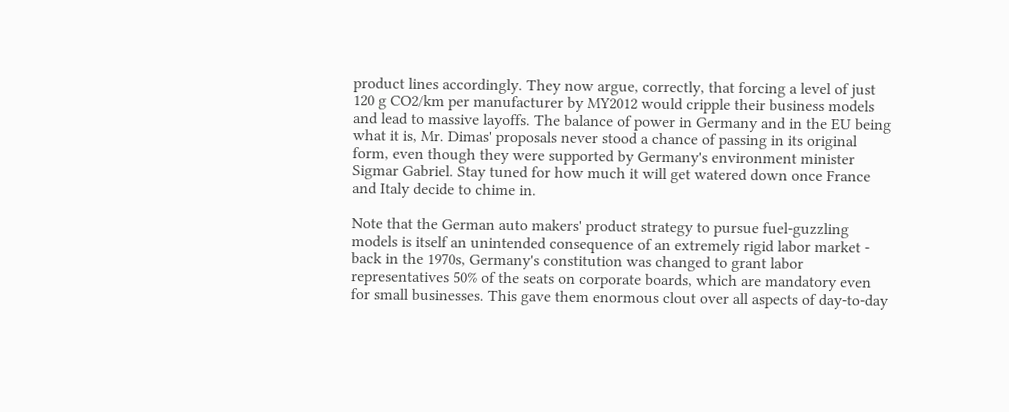product lines accordingly. They now argue, correctly, that forcing a level of just 120 g CO2/km per manufacturer by MY2012 would cripple their business models and lead to massive layoffs. The balance of power in Germany and in the EU being what it is, Mr. Dimas' proposals never stood a chance of passing in its original form, even though they were supported by Germany's environment minister Sigmar Gabriel. Stay tuned for how much it will get watered down once France and Italy decide to chime in.

Note that the German auto makers' product strategy to pursue fuel-guzzling models is itself an unintended consequence of an extremely rigid labor market - back in the 1970s, Germany's constitution was changed to grant labor representatives 50% of the seats on corporate boards, which are mandatory even for small businesses. This gave them enormous clout over all aspects of day-to-day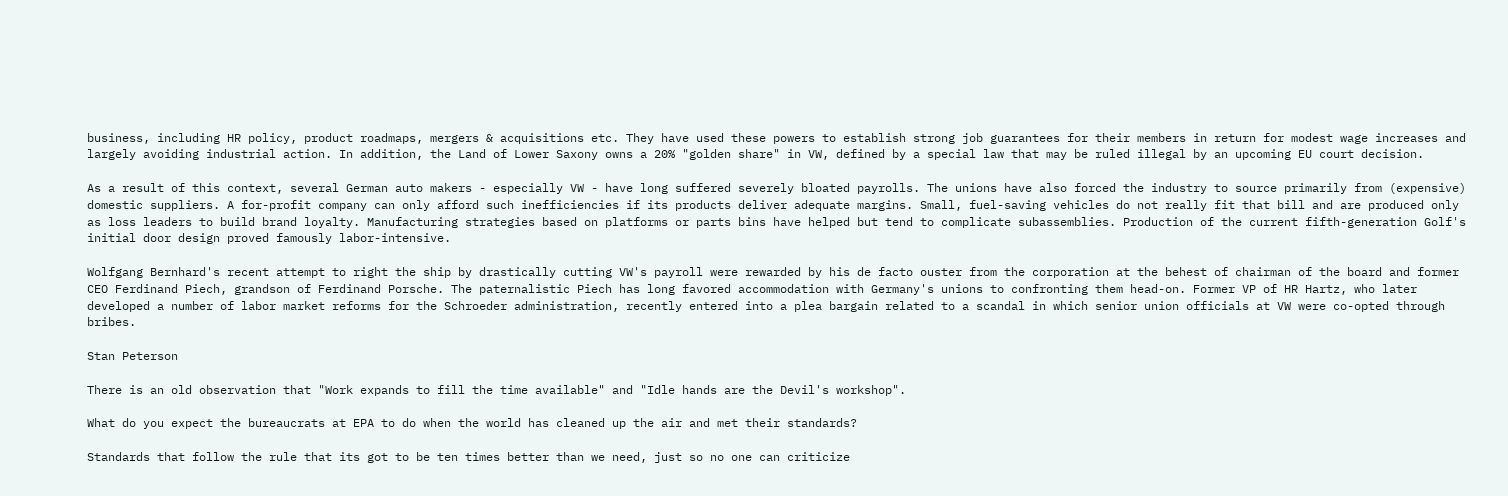business, including HR policy, product roadmaps, mergers & acquisitions etc. They have used these powers to establish strong job guarantees for their members in return for modest wage increases and largely avoiding industrial action. In addition, the Land of Lower Saxony owns a 20% "golden share" in VW, defined by a special law that may be ruled illegal by an upcoming EU court decision.

As a result of this context, several German auto makers - especially VW - have long suffered severely bloated payrolls. The unions have also forced the industry to source primarily from (expensive) domestic suppliers. A for-profit company can only afford such inefficiencies if its products deliver adequate margins. Small, fuel-saving vehicles do not really fit that bill and are produced only as loss leaders to build brand loyalty. Manufacturing strategies based on platforms or parts bins have helped but tend to complicate subassemblies. Production of the current fifth-generation Golf's initial door design proved famously labor-intensive.

Wolfgang Bernhard's recent attempt to right the ship by drastically cutting VW's payroll were rewarded by his de facto ouster from the corporation at the behest of chairman of the board and former CEO Ferdinand Piech, grandson of Ferdinand Porsche. The paternalistic Piech has long favored accommodation with Germany's unions to confronting them head-on. Former VP of HR Hartz, who later developed a number of labor market reforms for the Schroeder administration, recently entered into a plea bargain related to a scandal in which senior union officials at VW were co-opted through bribes.

Stan Peterson

There is an old observation that "Work expands to fill the time available" and "Idle hands are the Devil's workshop".

What do you expect the bureaucrats at EPA to do when the world has cleaned up the air and met their standards?

Standards that follow the rule that its got to be ten times better than we need, just so no one can criticize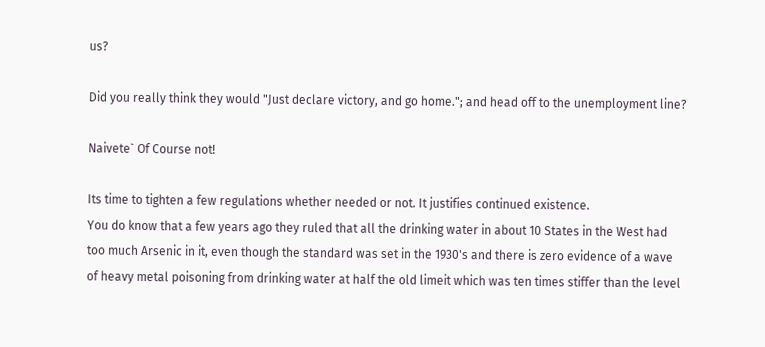us?

Did you really think they would "Just declare victory, and go home."; and head off to the unemployment line?

Naivete` Of Course not!

Its time to tighten a few regulations whether needed or not. It justifies continued existence.
You do know that a few years ago they ruled that all the drinking water in about 10 States in the West had too much Arsenic in it, even though the standard was set in the 1930's and there is zero evidence of a wave of heavy metal poisoning from drinking water at half the old limeit which was ten times stiffer than the level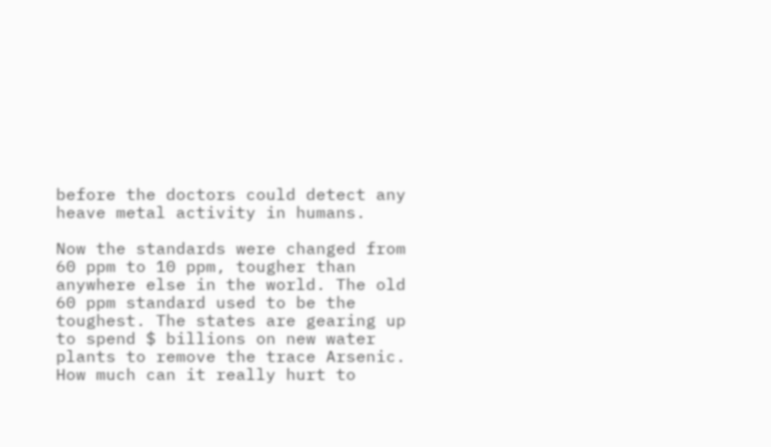before the doctors could detect any heave metal activity in humans.

Now the standards were changed from 60 ppm to 10 ppm, tougher than anywhere else in the world. The old 60 ppm standard used to be the toughest. The states are gearing up to spend $ billions on new water plants to remove the trace Arsenic.
How much can it really hurt to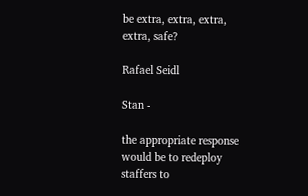be extra, extra, extra, extra, safe?

Rafael Seidl

Stan -

the appropriate response would be to redeploy staffers to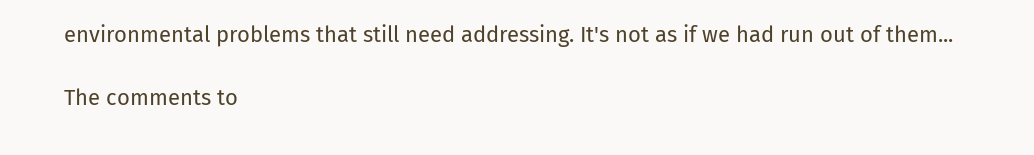environmental problems that still need addressing. It's not as if we had run out of them...

The comments to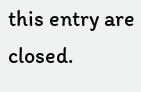this entry are closed.